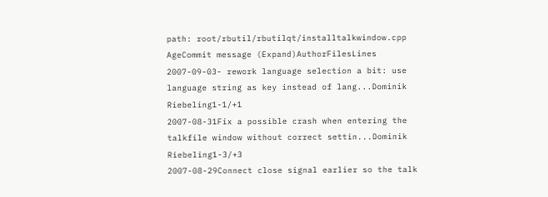path: root/rbutil/rbutilqt/installtalkwindow.cpp
AgeCommit message (Expand)AuthorFilesLines
2007-09-03- rework language selection a bit: use language string as key instead of lang...Dominik Riebeling1-1/+1
2007-08-31Fix a possible crash when entering the talkfile window without correct settin...Dominik Riebeling1-3/+3
2007-08-29Connect close signal earlier so the talk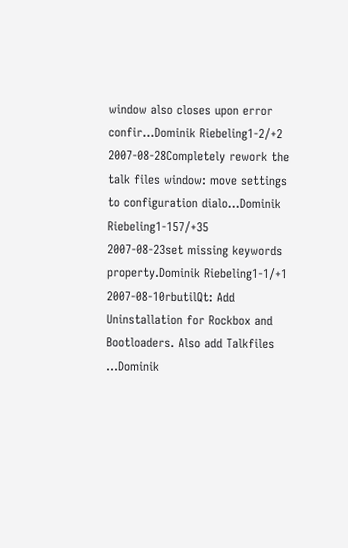window also closes upon error confir...Dominik Riebeling1-2/+2
2007-08-28Completely rework the talk files window: move settings to configuration dialo...Dominik Riebeling1-157/+35
2007-08-23set missing keywords property.Dominik Riebeling1-1/+1
2007-08-10rbutilQt: Add Uninstallation for Rockbox and Bootloaders. Also add Talkfiles ...Dominik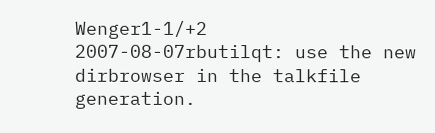Wenger1-1/+2
2007-08-07rbutilqt: use the new dirbrowser in the talkfile generation.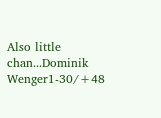Also little chan...Dominik Wenger1-30/+48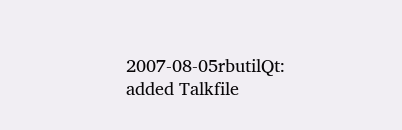2007-08-05rbutilQt: added Talkfile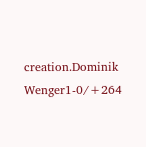creation.Dominik Wenger1-0/+264